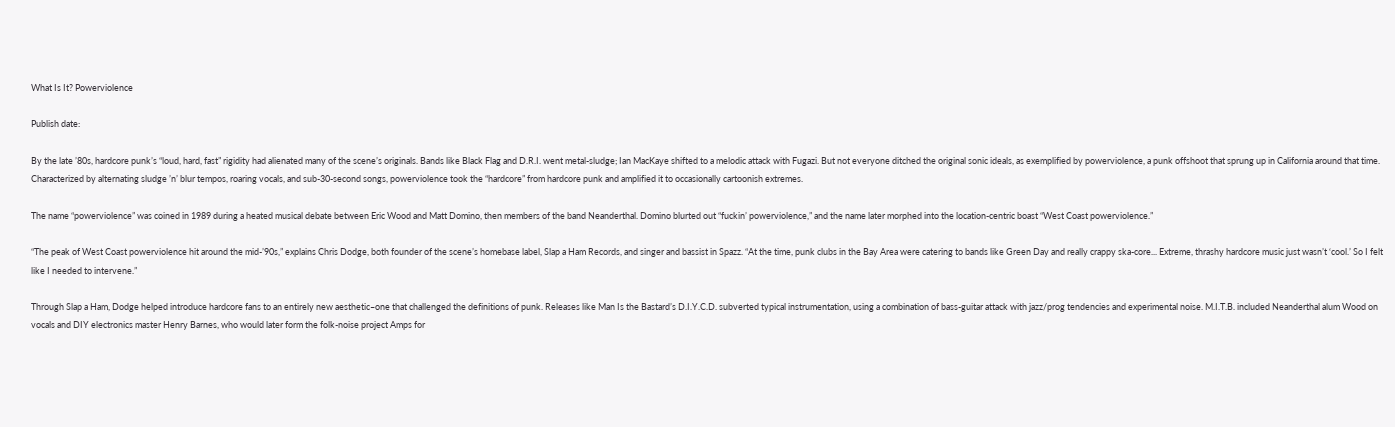What Is It? Powerviolence

Publish date:

By the late ’80s, hardcore punk’s “loud, hard, fast” rigidity had alienated many of the scene’s originals. Bands like Black Flag and D.R.I. went metal-sludge; Ian MacKaye shifted to a melodic attack with Fugazi. But not everyone ditched the original sonic ideals, as exemplified by powerviolence, a punk offshoot that sprung up in California around that time. Characterized by alternating sludge ’n’ blur tempos, roaring vocals, and sub-30-second songs, powerviolence took the “hardcore” from hardcore punk and amplified it to occasionally cartoonish extremes.

The name “powerviolence” was coined in 1989 during a heated musical debate between Eric Wood and Matt Domino, then members of the band Neanderthal. Domino blurted out “fuckin’ powerviolence,” and the name later morphed into the location-centric boast “West Coast powerviolence.”

“The peak of West Coast powerviolence hit around the mid-’90s,” explains Chris Dodge, both founder of the scene’s homebase label, Slap a Ham Records, and singer and bassist in Spazz. “At the time, punk clubs in the Bay Area were catering to bands like Green Day and really crappy ska-core... Extreme, thrashy hardcore music just wasn’t ‘cool.’ So I felt like I needed to intervene.”

Through Slap a Ham, Dodge helped introduce hardcore fans to an entirely new aesthetic–one that challenged the definitions of punk. Releases like Man Is the Bastard’s D.I.Y.C.D. subverted typical instrumentation, using a combination of bass-guitar attack with jazz/prog tendencies and experimental noise. M.I.T.B. included Neanderthal alum Wood on vocals and DIY electronics master Henry Barnes, who would later form the folk-noise project Amps for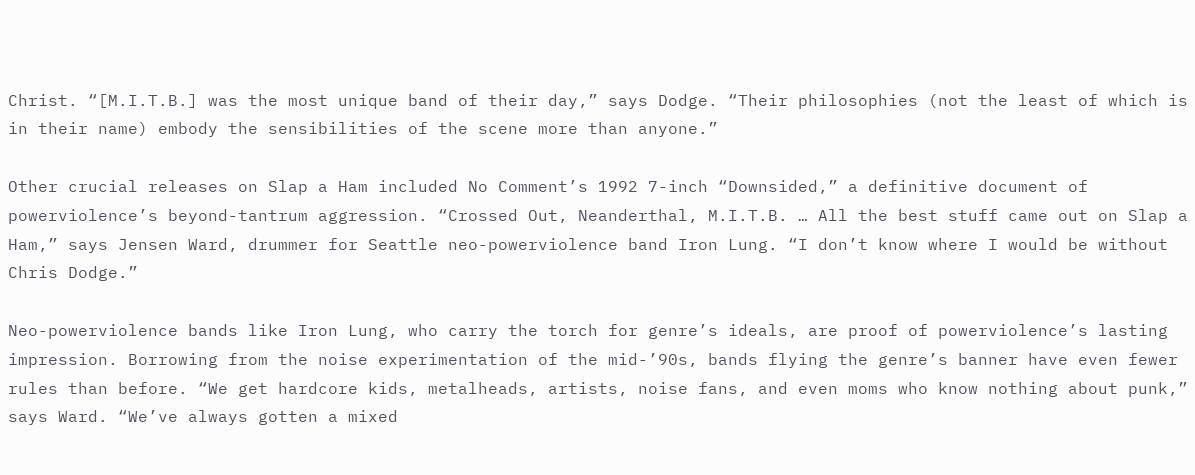Christ. “[M.I.T.B.] was the most unique band of their day,” says Dodge. “Their philosophies (not the least of which is in their name) embody the sensibilities of the scene more than anyone.”

Other crucial releases on Slap a Ham included No Comment’s 1992 7-inch “Downsided,” a definitive document of powerviolence’s beyond-tantrum aggression. “Crossed Out, Neanderthal, M.I.T.B. … All the best stuff came out on Slap a Ham,” says Jensen Ward, drummer for Seattle neo-powerviolence band Iron Lung. “I don’t know where I would be without Chris Dodge.”

Neo-powerviolence bands like Iron Lung, who carry the torch for genre’s ideals, are proof of powerviolence’s lasting impression. Borrowing from the noise experimentation of the mid-’90s, bands flying the genre’s banner have even fewer rules than before. “We get hardcore kids, metalheads, artists, noise fans, and even moms who know nothing about punk,” says Ward. “We’ve always gotten a mixed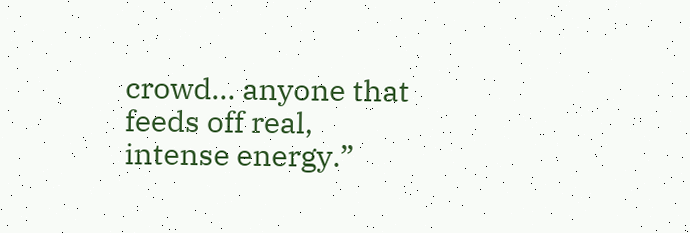crowd… anyone that feeds off real, intense energy.”